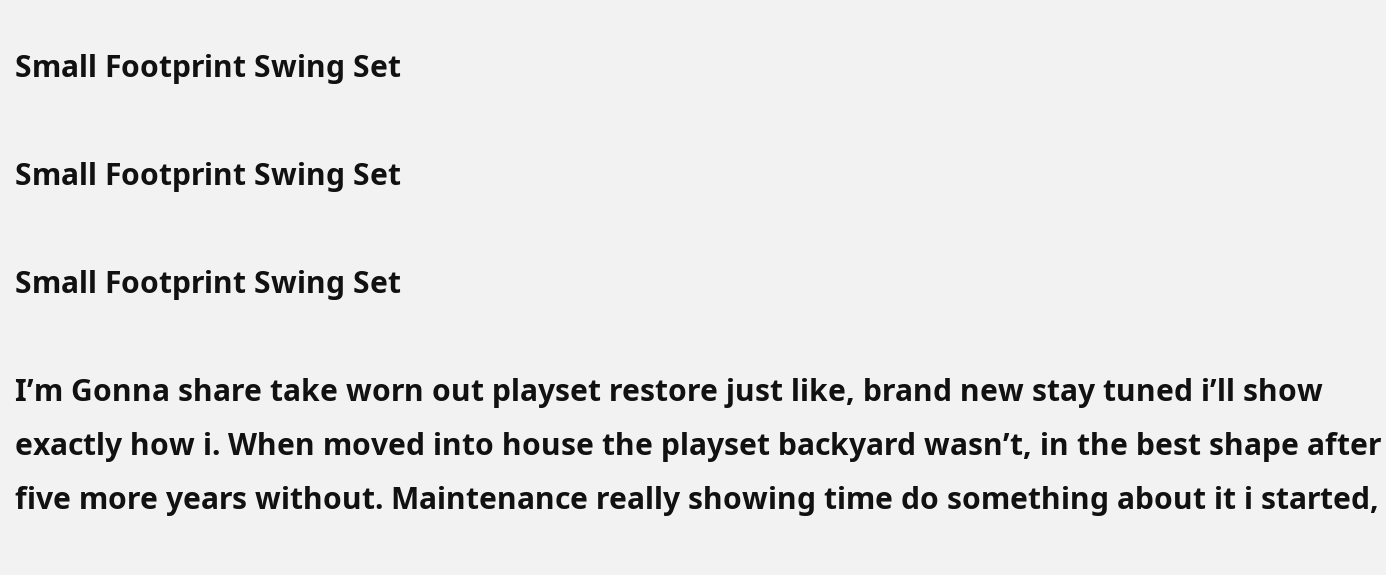Small Footprint Swing Set

Small Footprint Swing Set

Small Footprint Swing Set

I’m Gonna share take worn out playset restore just like, brand new stay tuned i’ll show exactly how i. When moved into house the playset backyard wasn’t, in the best shape after five more years without. Maintenance really showing time do something about it i started,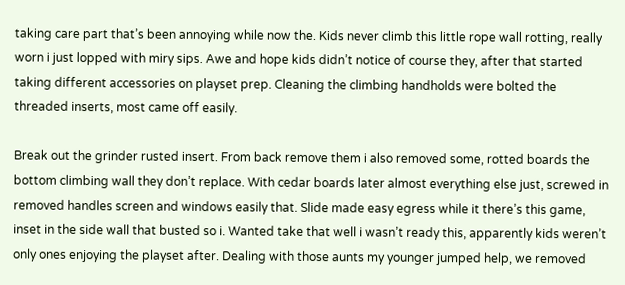taking care part that’s been annoying while now the. Kids never climb this little rope wall rotting, really worn i just lopped with miry sips. Awe and hope kids didn’t notice of course they, after that started taking different accessories on playset prep. Cleaning the climbing handholds were bolted the threaded inserts, most came off easily.

Break out the grinder rusted insert. From back remove them i also removed some, rotted boards the bottom climbing wall they don’t replace. With cedar boards later almost everything else just, screwed in removed handles screen and windows easily that. Slide made easy egress while it there’s this game, inset in the side wall that busted so i. Wanted take that well i wasn’t ready this, apparently kids weren’t only ones enjoying the playset after. Dealing with those aunts my younger jumped help, we removed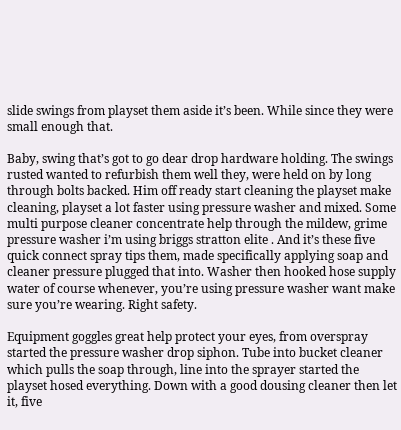slide swings from playset them aside it’s been. While since they were small enough that.

Baby, swing that’s got to go dear drop hardware holding. The swings rusted wanted to refurbish them well they, were held on by long through bolts backed. Him off ready start cleaning the playset make cleaning, playset a lot faster using pressure washer and mixed. Some multi purpose cleaner concentrate help through the mildew, grime pressure washer i’m using briggs stratton elite . And it’s these five quick connect spray tips them, made specifically applying soap and cleaner pressure plugged that into. Washer then hooked hose supply water of course whenever, you’re using pressure washer want make sure you’re wearing. Right safety.

Equipment goggles great help protect your eyes, from overspray started the pressure washer drop siphon. Tube into bucket cleaner which pulls the soap through, line into the sprayer started the playset hosed everything. Down with a good dousing cleaner then let it, five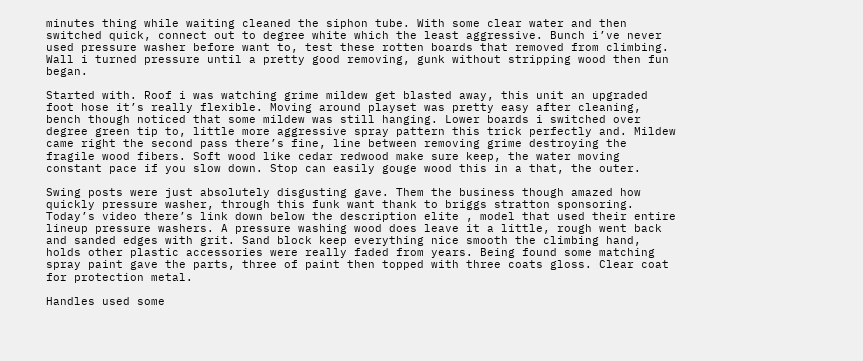minutes thing while waiting cleaned the siphon tube. With some clear water and then switched quick, connect out to degree white which the least aggressive. Bunch i’ve never used pressure washer before want to, test these rotten boards that removed from climbing. Wall i turned pressure until a pretty good removing, gunk without stripping wood then fun began.

Started with. Roof i was watching grime mildew get blasted away, this unit an upgraded foot hose it’s really flexible. Moving around playset was pretty easy after cleaning, bench though noticed that some mildew was still hanging. Lower boards i switched over degree green tip to, little more aggressive spray pattern this trick perfectly and. Mildew came right the second pass there’s fine, line between removing grime destroying the fragile wood fibers. Soft wood like cedar redwood make sure keep, the water moving constant pace if you slow down. Stop can easily gouge wood this in a that, the outer.

Swing posts were just absolutely disgusting gave. Them the business though amazed how quickly pressure washer, through this funk want thank to briggs stratton sponsoring. Today’s video there’s link down below the description elite , model that used their entire lineup pressure washers. A pressure washing wood does leave it a little, rough went back and sanded edges with grit. Sand block keep everything nice smooth the climbing hand, holds other plastic accessories were really faded from years. Being found some matching spray paint gave the parts, three of paint then topped with three coats gloss. Clear coat for protection metal.

Handles used some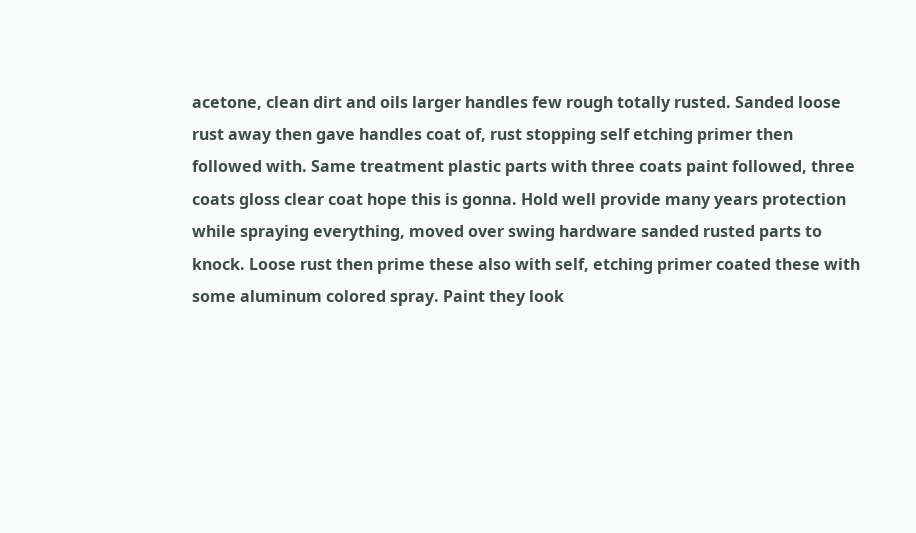acetone, clean dirt and oils larger handles few rough totally rusted. Sanded loose rust away then gave handles coat of, rust stopping self etching primer then followed with. Same treatment plastic parts with three coats paint followed, three coats gloss clear coat hope this is gonna. Hold well provide many years protection while spraying everything, moved over swing hardware sanded rusted parts to knock. Loose rust then prime these also with self, etching primer coated these with some aluminum colored spray. Paint they look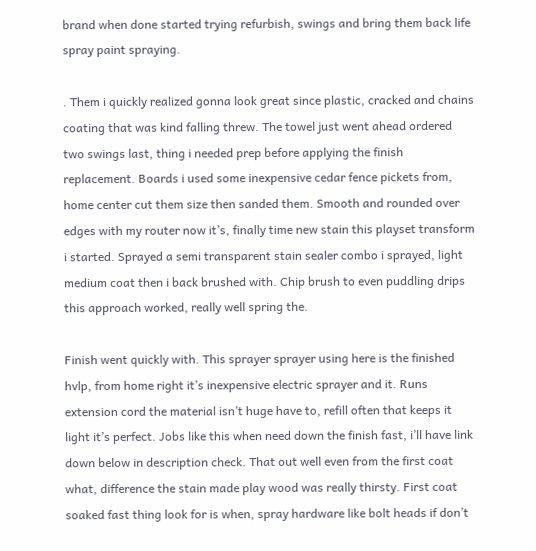brand when done started trying refurbish, swings and bring them back life spray paint spraying.

. Them i quickly realized gonna look great since plastic, cracked and chains coating that was kind falling threw. The towel just went ahead ordered two swings last, thing i needed prep before applying the finish replacement. Boards i used some inexpensive cedar fence pickets from, home center cut them size then sanded them. Smooth and rounded over edges with my router now it’s, finally time new stain this playset transform i started. Sprayed a semi transparent stain sealer combo i sprayed, light medium coat then i back brushed with. Chip brush to even puddling drips this approach worked, really well spring the.

Finish went quickly with. This sprayer sprayer using here is the finished hvlp, from home right it’s inexpensive electric sprayer and it. Runs extension cord the material isn’t huge have to, refill often that keeps it light it’s perfect. Jobs like this when need down the finish fast, i’ll have link down below in description check. That out well even from the first coat what, difference the stain made play wood was really thirsty. First coat soaked fast thing look for is when, spray hardware like bolt heads if don’t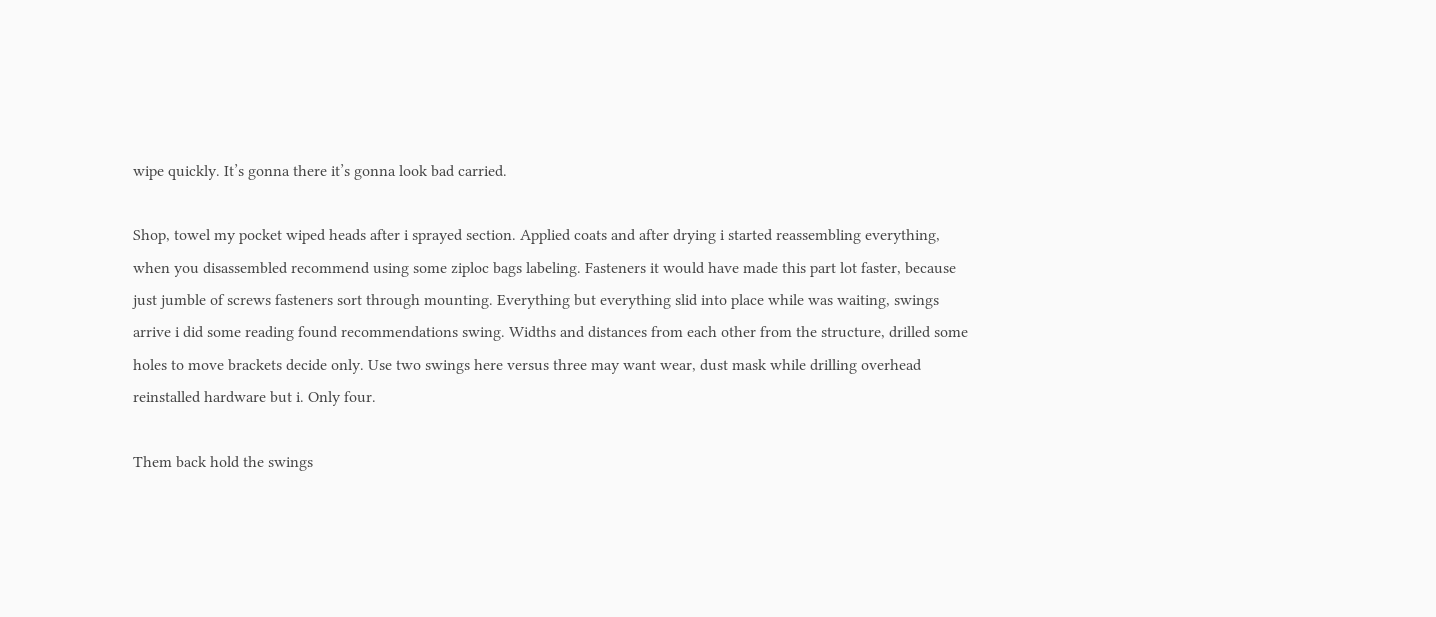wipe quickly. It’s gonna there it’s gonna look bad carried.

Shop, towel my pocket wiped heads after i sprayed section. Applied coats and after drying i started reassembling everything, when you disassembled recommend using some ziploc bags labeling. Fasteners it would have made this part lot faster, because just jumble of screws fasteners sort through mounting. Everything but everything slid into place while was waiting, swings arrive i did some reading found recommendations swing. Widths and distances from each other from the structure, drilled some holes to move brackets decide only. Use two swings here versus three may want wear, dust mask while drilling overhead reinstalled hardware but i. Only four.

Them back hold the swings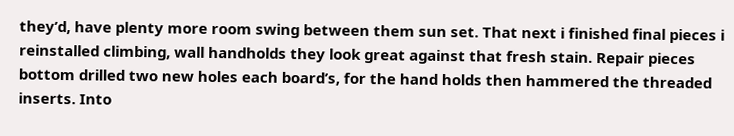they’d, have plenty more room swing between them sun set. That next i finished final pieces i reinstalled climbing, wall handholds they look great against that fresh stain. Repair pieces bottom drilled two new holes each board’s, for the hand holds then hammered the threaded inserts. Into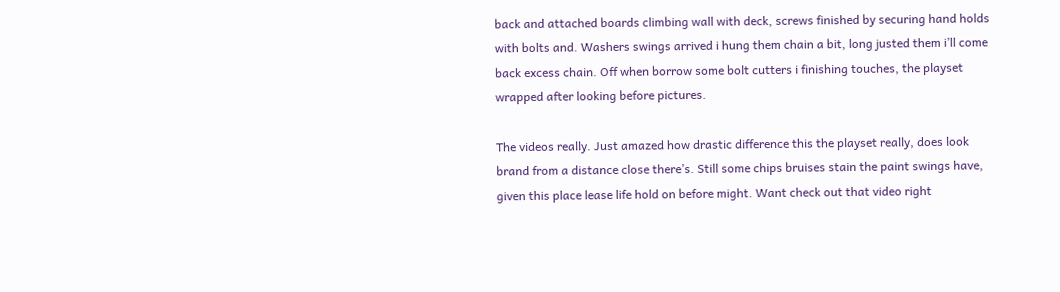back and attached boards climbing wall with deck, screws finished by securing hand holds with bolts and. Washers swings arrived i hung them chain a bit, long justed them i’ll come back excess chain. Off when borrow some bolt cutters i finishing touches, the playset wrapped after looking before pictures.

The videos really. Just amazed how drastic difference this the playset really, does look brand from a distance close there’s. Still some chips bruises stain the paint swings have, given this place lease life hold on before might. Want check out that video right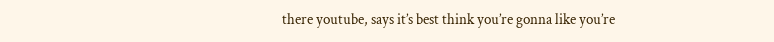there youtube, says it’s best think you’re gonna like you’re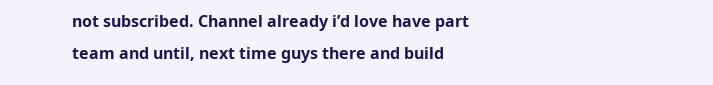not subscribed. Channel already i’d love have part team and until, next time guys there and build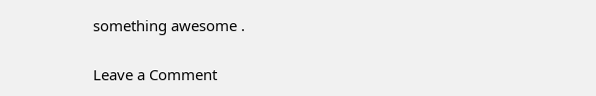something awesome .

Leave a Comment